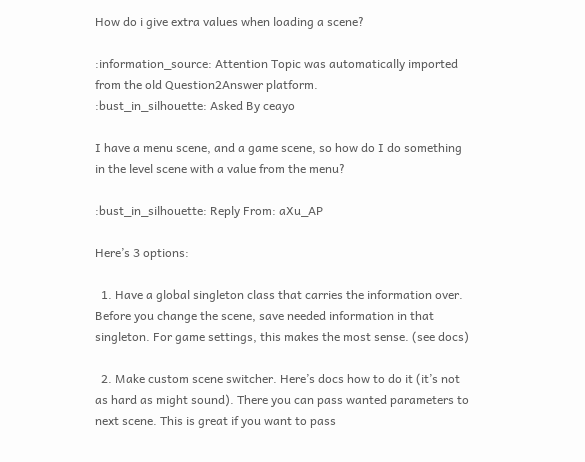How do i give extra values when loading a scene?

:information_source: Attention Topic was automatically imported from the old Question2Answer platform.
:bust_in_silhouette: Asked By ceayo

I have a menu scene, and a game scene, so how do I do something in the level scene with a value from the menu?

:bust_in_silhouette: Reply From: aXu_AP

Here’s 3 options:

  1. Have a global singleton class that carries the information over. Before you change the scene, save needed information in that singleton. For game settings, this makes the most sense. (see docs)

  2. Make custom scene switcher. Here’s docs how to do it (it’s not as hard as might sound). There you can pass wanted parameters to next scene. This is great if you want to pass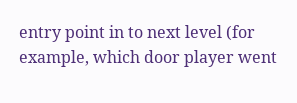entry point in to next level (for example, which door player went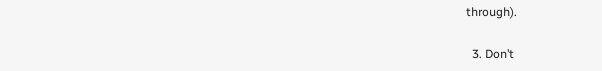through).

  3. Don’t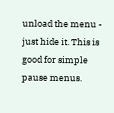unload the menu - just hide it. This is good for simple pause menus.